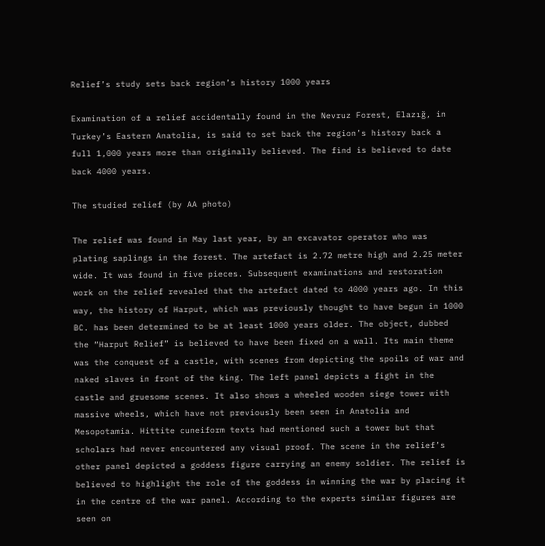Relief’s study sets back region’s history 1000 years

Examination of a relief accidentally found in the Nevruz Forest, Elazığ, in Turkey’s Eastern Anatolia, is said to set back the region’s history back a full 1,000 years more than originally believed. The find is believed to date back 4000 years.

The studied relief (by AA photo)

The relief was found in May last year, by an excavator operator who was plating saplings in the forest. The artefact is 2.72 metre high and 2.25 meter wide. It was found in five pieces. Subsequent examinations and restoration work on the relief revealed that the artefact dated to 4000 years ago. In this way, the history of Harput, which was previously thought to have begun in 1000 BC. has been determined to be at least 1000 years older. The object, dubbed the “Harput Relief” is believed to have been fixed on a wall. Its main theme was the conquest of a castle, with scenes from depicting the spoils of war and naked slaves in front of the king. The left panel depicts a fight in the castle and gruesome scenes. It also shows a wheeled wooden siege tower with massive wheels, which have not previously been seen in Anatolia and Mesopotamia. Hittite cuneiform texts had mentioned such a tower but that scholars had never encountered any visual proof. The scene in the relief’s other panel depicted a goddess figure carrying an enemy soldier. The relief is believed to highlight the role of the goddess in winning the war by placing it in the centre of the war panel. According to the experts similar figures are seen on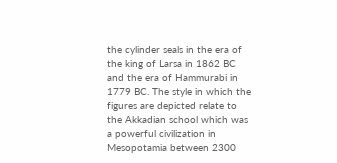the cylinder seals in the era of the king of Larsa in 1862 BC and the era of Hammurabi in 1779 BC. The style in which the figures are depicted relate to the Akkadian school which was a powerful civilization in Mesopotamia between 2300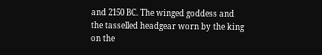and 2150 BC. The winged goddess and the tasselled headgear worn by the king on the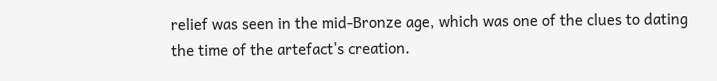relief was seen in the mid-Bronze age, which was one of the clues to dating the time of the artefact’s creation.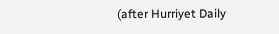(after Hurriyet Daily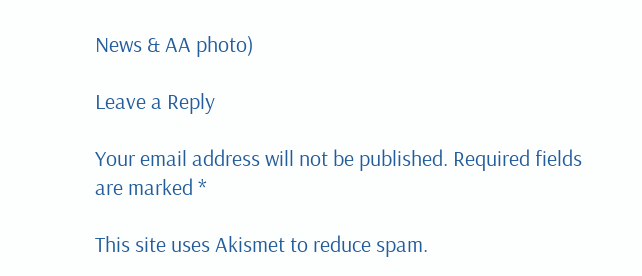News & AA photo)

Leave a Reply

Your email address will not be published. Required fields are marked *

This site uses Akismet to reduce spam.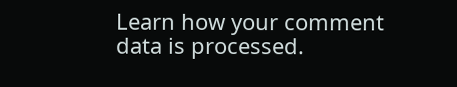Learn how your comment data is processed.